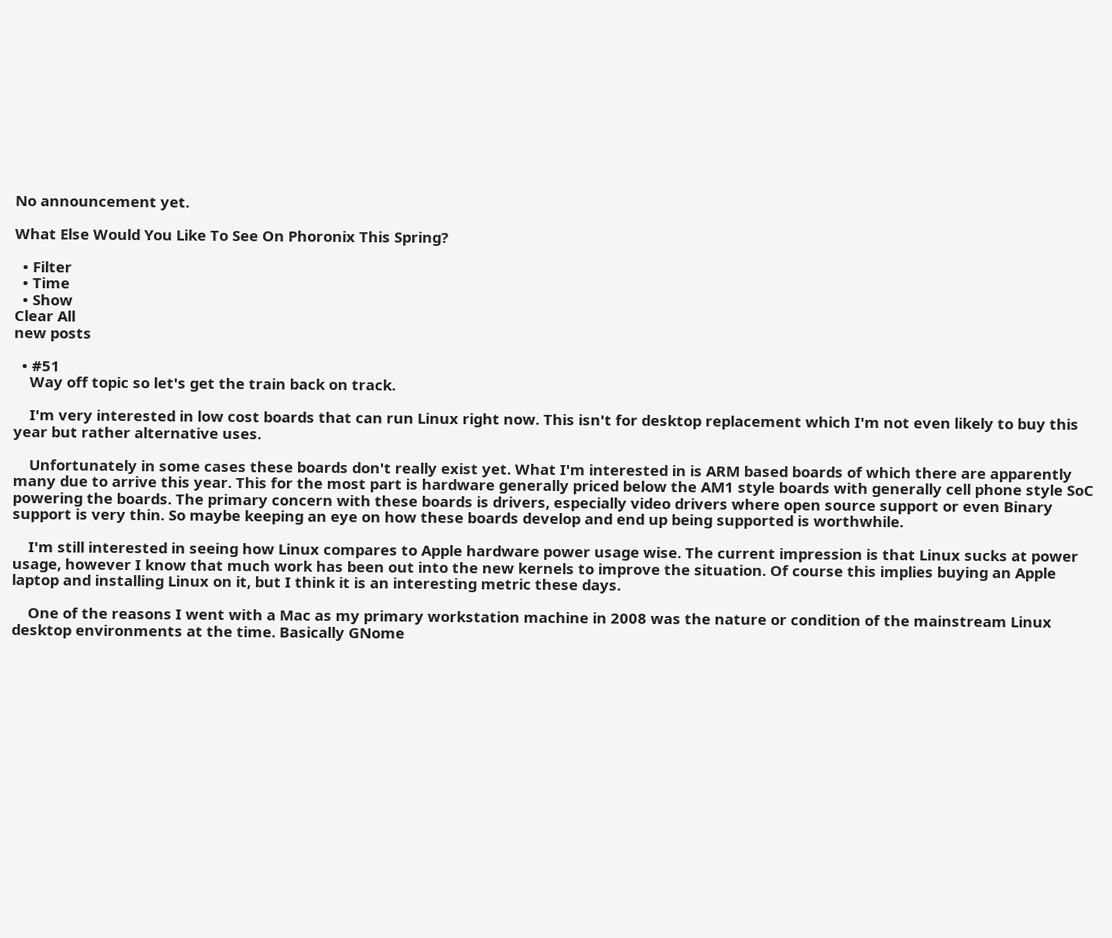No announcement yet.

What Else Would You Like To See On Phoronix This Spring?

  • Filter
  • Time
  • Show
Clear All
new posts

  • #51
    Way off topic so let's get the train back on track.

    I'm very interested in low cost boards that can run Linux right now. This isn't for desktop replacement which I'm not even likely to buy this year but rather alternative uses.

    Unfortunately in some cases these boards don't really exist yet. What I'm interested in is ARM based boards of which there are apparently many due to arrive this year. This for the most part is hardware generally priced below the AM1 style boards with generally cell phone style SoC powering the boards. The primary concern with these boards is drivers, especially video drivers where open source support or even Binary support is very thin. So maybe keeping an eye on how these boards develop and end up being supported is worthwhile.

    I'm still interested in seeing how Linux compares to Apple hardware power usage wise. The current impression is that Linux sucks at power usage, however I know that much work has been out into the new kernels to improve the situation. Of course this implies buying an Apple laptop and installing Linux on it, but I think it is an interesting metric these days.

    One of the reasons I went with a Mac as my primary workstation machine in 2008 was the nature or condition of the mainstream Linux desktop environments at the time. Basically GNome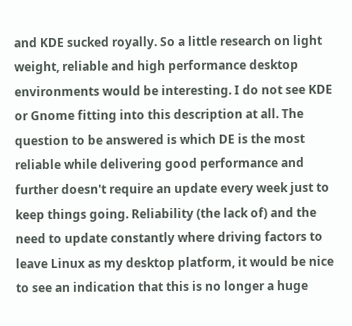and KDE sucked royally. So a little research on light weight, reliable and high performance desktop environments would be interesting. I do not see KDE or Gnome fitting into this description at all. The question to be answered is which DE is the most reliable while delivering good performance and further doesn't require an update every week just to keep things going. Reliability (the lack of) and the need to update constantly where driving factors to leave Linux as my desktop platform, it would be nice to see an indication that this is no longer a huge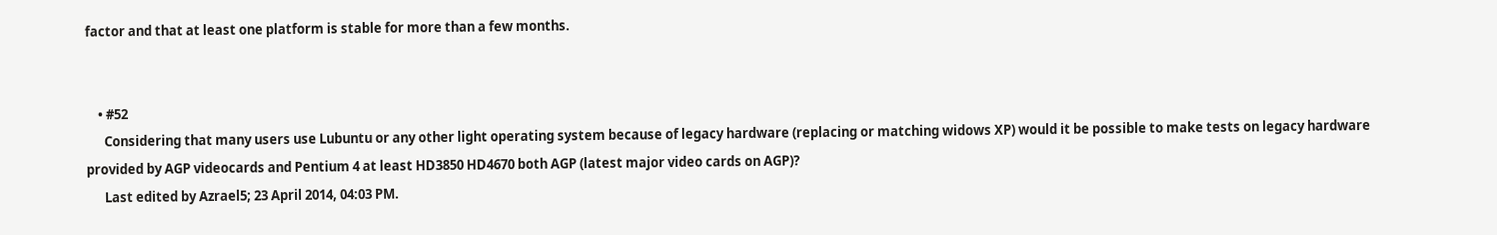factor and that at least one platform is stable for more than a few months.


    • #52
      Considering that many users use Lubuntu or any other light operating system because of legacy hardware (replacing or matching widows XP) would it be possible to make tests on legacy hardware provided by AGP videocards and Pentium 4 at least HD3850 HD4670 both AGP (latest major video cards on AGP)?
      Last edited by Azrael5; 23 April 2014, 04:03 PM.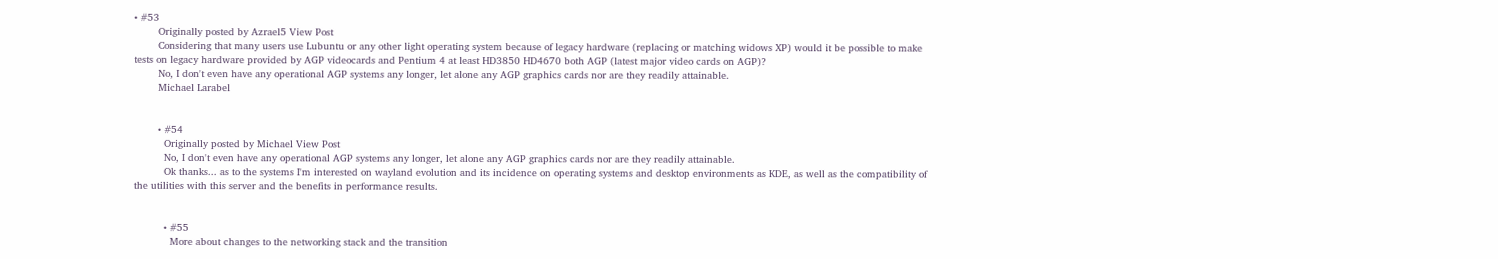• #53
        Originally posted by Azrael5 View Post
        Considering that many users use Lubuntu or any other light operating system because of legacy hardware (replacing or matching widows XP) would it be possible to make tests on legacy hardware provided by AGP videocards and Pentium 4 at least HD3850 HD4670 both AGP (latest major video cards on AGP)?
        No, I don't even have any operational AGP systems any longer, let alone any AGP graphics cards nor are they readily attainable.
        Michael Larabel


        • #54
          Originally posted by Michael View Post
          No, I don't even have any operational AGP systems any longer, let alone any AGP graphics cards nor are they readily attainable.
          Ok thanks... as to the systems I'm interested on wayland evolution and its incidence on operating systems and desktop environments as KDE, as well as the compatibility of the utilities with this server and the benefits in performance results.


          • #55
            More about changes to the networking stack and the transition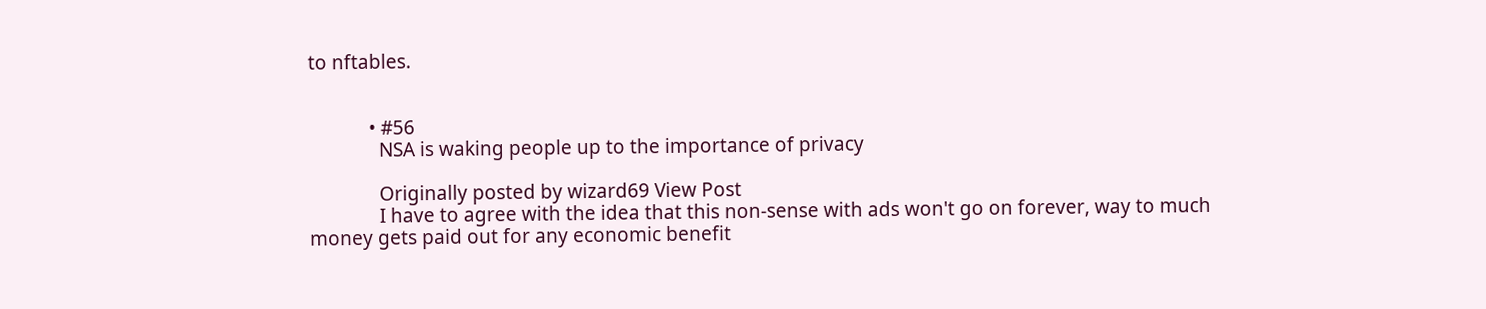to nftables.


            • #56
              NSA is waking people up to the importance of privacy

              Originally posted by wizard69 View Post
              I have to agree with the idea that this non-sense with ads won't go on forever, way to much money gets paid out for any economic benefit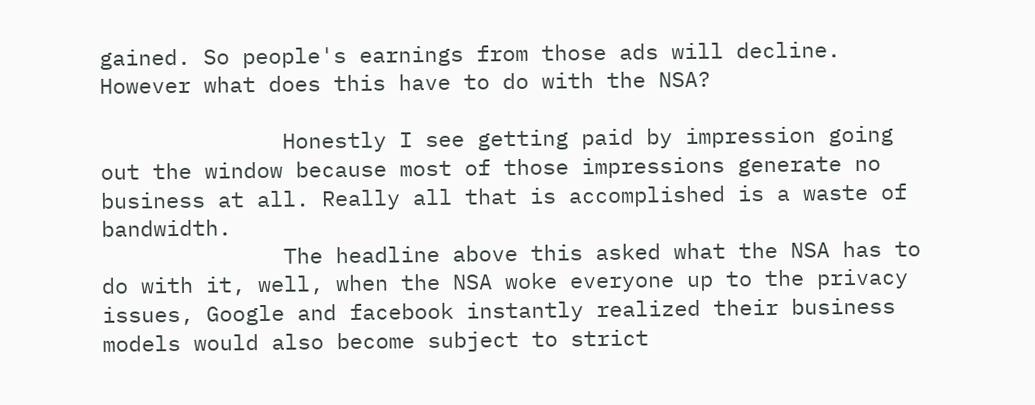gained. So people's earnings from those ads will decline. However what does this have to do with the NSA?

              Honestly I see getting paid by impression going out the window because most of those impressions generate no business at all. Really all that is accomplished is a waste of bandwidth.
              The headline above this asked what the NSA has to do with it, well, when the NSA woke everyone up to the privacy issues, Google and facebook instantly realized their business models would also become subject to strict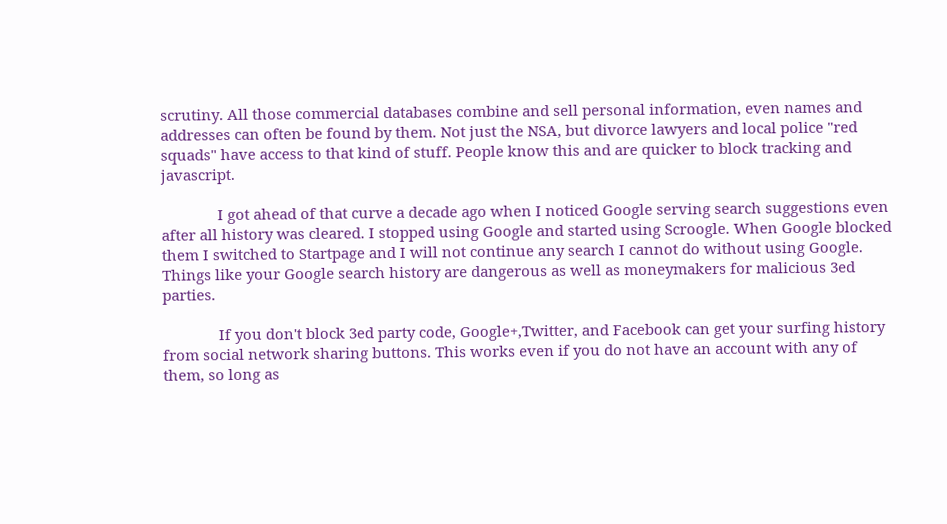scrutiny. All those commercial databases combine and sell personal information, even names and addresses can often be found by them. Not just the NSA, but divorce lawyers and local police "red squads" have access to that kind of stuff. People know this and are quicker to block tracking and javascript.

              I got ahead of that curve a decade ago when I noticed Google serving search suggestions even after all history was cleared. I stopped using Google and started using Scroogle. When Google blocked them I switched to Startpage and I will not continue any search I cannot do without using Google. Things like your Google search history are dangerous as well as moneymakers for malicious 3ed parties.

              If you don't block 3ed party code, Google+,Twitter, and Facebook can get your surfing history from social network sharing buttons. This works even if you do not have an account with any of them, so long as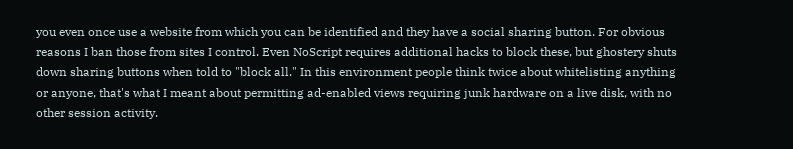you even once use a website from which you can be identified and they have a social sharing button. For obvious reasons I ban those from sites I control. Even NoScript requires additional hacks to block these, but ghostery shuts down sharing buttons when told to "block all." In this environment people think twice about whitelisting anything or anyone, that's what I meant about permitting ad-enabled views requiring junk hardware on a live disk, with no other session activity.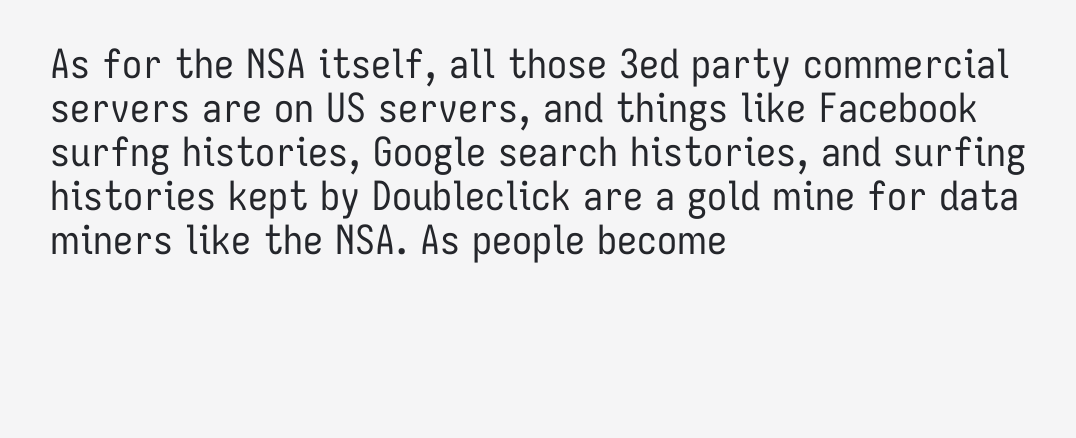As for the NSA itself, all those 3ed party commercial servers are on US servers, and things like Facebook surfng histories, Google search histories, and surfing histories kept by Doubleclick are a gold mine for data miners like the NSA. As people become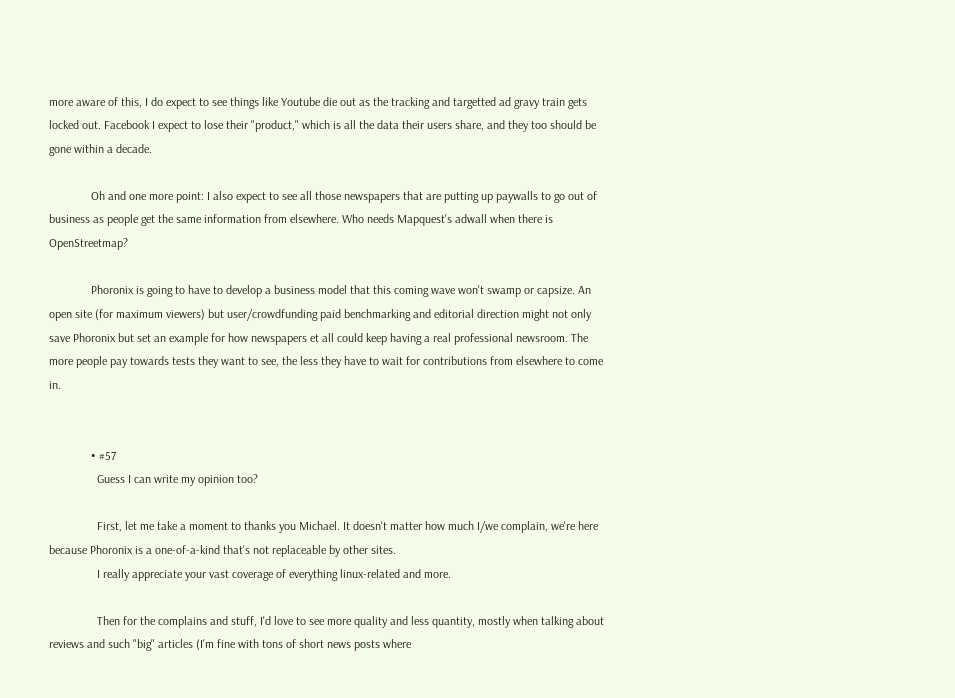more aware of this, I do expect to see things like Youtube die out as the tracking and targetted ad gravy train gets locked out. Facebook I expect to lose their "product," which is all the data their users share, and they too should be gone within a decade.

              Oh and one more point: I also expect to see all those newspapers that are putting up paywalls to go out of business as people get the same information from elsewhere. Who needs Mapquest's adwall when there is OpenStreetmap?

              Phoronix is going to have to develop a business model that this coming wave won't swamp or capsize. An open site (for maximum viewers) but user/crowdfunding paid benchmarking and editorial direction might not only save Phoronix but set an example for how newspapers et all could keep having a real professional newsroom. The more people pay towards tests they want to see, the less they have to wait for contributions from elsewhere to come in.


              • #57
                Guess I can write my opinion too?

                First, let me take a moment to thanks you Michael. It doesn't matter how much I/we complain, we're here because Phoronix is a one-of-a-kind that's not replaceable by other sites.
                I really appreciate your vast coverage of everything linux-related and more.

                Then for the complains and stuff, I'd love to see more quality and less quantity, mostly when talking about reviews and such "big" articles (I'm fine with tons of short news posts where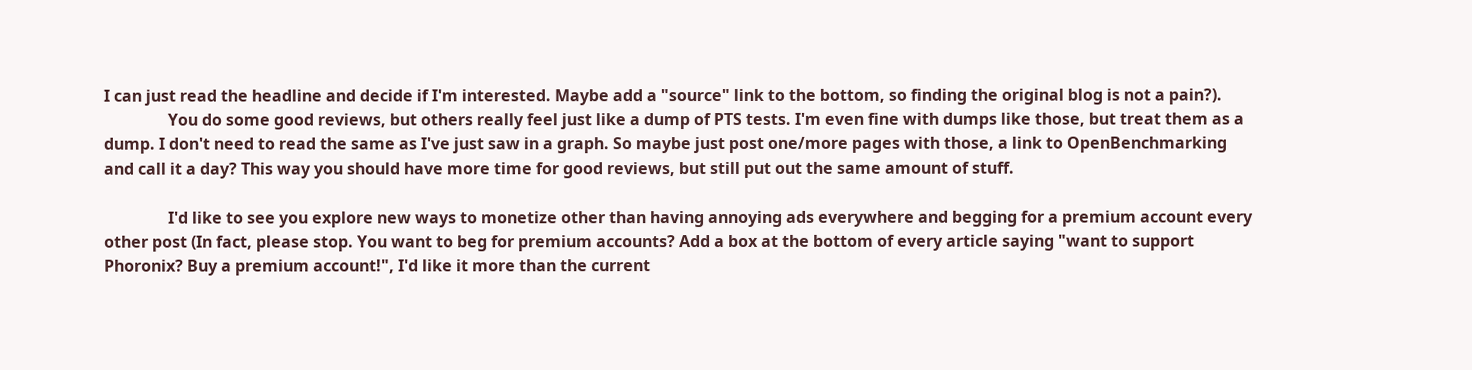I can just read the headline and decide if I'm interested. Maybe add a "source" link to the bottom, so finding the original blog is not a pain?).
                You do some good reviews, but others really feel just like a dump of PTS tests. I'm even fine with dumps like those, but treat them as a dump. I don't need to read the same as I've just saw in a graph. So maybe just post one/more pages with those, a link to OpenBenchmarking and call it a day? This way you should have more time for good reviews, but still put out the same amount of stuff.

                I'd like to see you explore new ways to monetize other than having annoying ads everywhere and begging for a premium account every other post (In fact, please stop. You want to beg for premium accounts? Add a box at the bottom of every article saying "want to support Phoronix? Buy a premium account!", I'd like it more than the current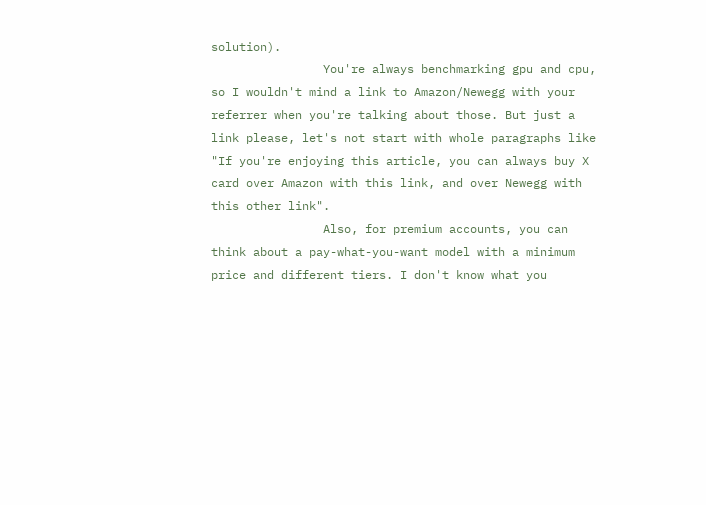solution).
                You're always benchmarking gpu and cpu, so I wouldn't mind a link to Amazon/Newegg with your referrer when you're talking about those. But just a link please, let's not start with whole paragraphs like "If you're enjoying this article, you can always buy X card over Amazon with this link, and over Newegg with this other link".
                Also, for premium accounts, you can think about a pay-what-you-want model with a minimum price and different tiers. I don't know what you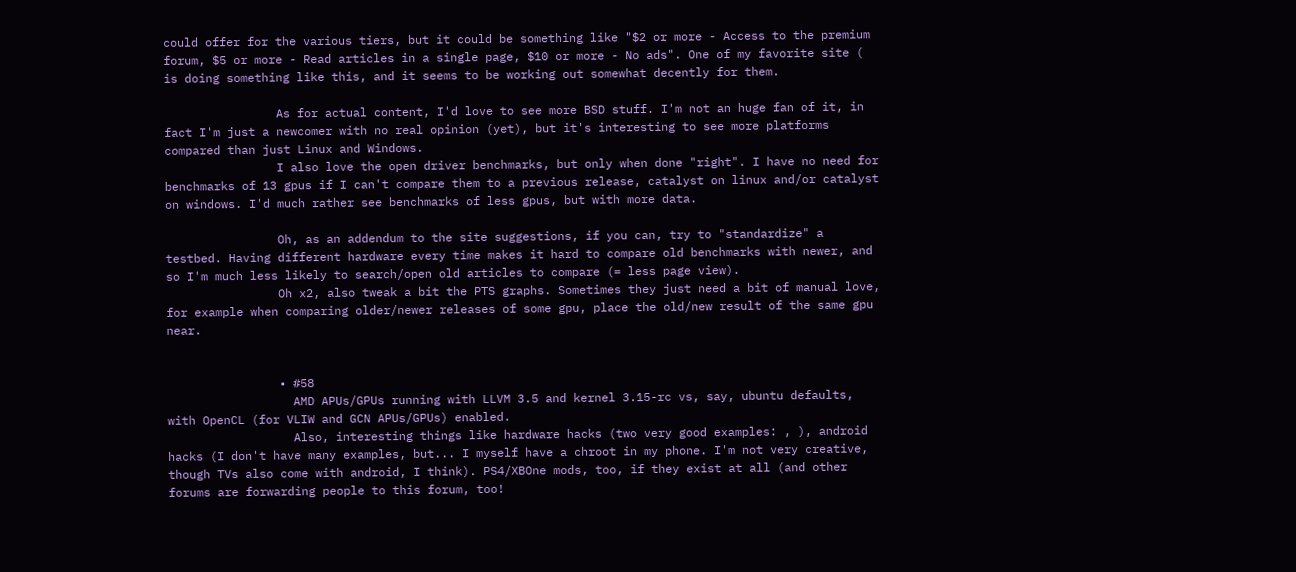could offer for the various tiers, but it could be something like "$2 or more - Access to the premium forum, $5 or more - Read articles in a single page, $10 or more - No ads". One of my favorite site ( is doing something like this, and it seems to be working out somewhat decently for them.

                As for actual content, I'd love to see more BSD stuff. I'm not an huge fan of it, in fact I'm just a newcomer with no real opinion (yet), but it's interesting to see more platforms compared than just Linux and Windows.
                I also love the open driver benchmarks, but only when done "right". I have no need for benchmarks of 13 gpus if I can't compare them to a previous release, catalyst on linux and/or catalyst on windows. I'd much rather see benchmarks of less gpus, but with more data.

                Oh, as an addendum to the site suggestions, if you can, try to "standardize" a testbed. Having different hardware every time makes it hard to compare old benchmarks with newer, and so I'm much less likely to search/open old articles to compare (= less page view).
                Oh x2, also tweak a bit the PTS graphs. Sometimes they just need a bit of manual love, for example when comparing older/newer releases of some gpu, place the old/new result of the same gpu near.


                • #58
                  AMD APUs/GPUs running with LLVM 3.5 and kernel 3.15-rc vs, say, ubuntu defaults, with OpenCL (for VLIW and GCN APUs/GPUs) enabled.
                  Also, interesting things like hardware hacks (two very good examples: , ), android hacks (I don't have many examples, but... I myself have a chroot in my phone. I'm not very creative, though TVs also come with android, I think). PS4/XBOne mods, too, if they exist at all (and other forums are forwarding people to this forum, too!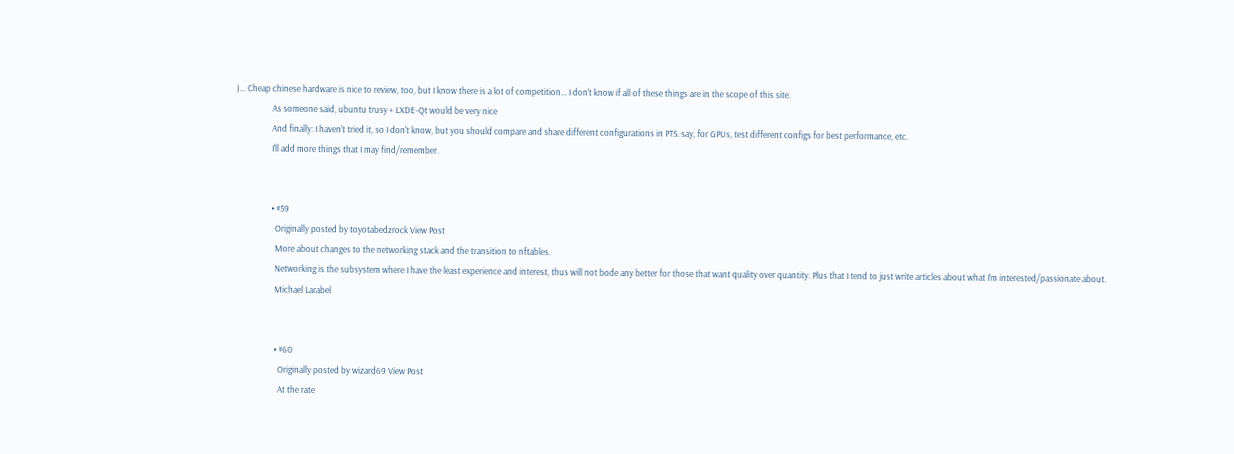)... Cheap chinese hardware is nice to review, too, but I know there is a lot of competition... I don't know if all of these things are in the scope of this site.
                  As someone said, ubuntu trusy + LXDE-Qt would be very nice
                  And finally: I haven't tried it, so I don't know, but you should compare and share different configurations in PTS. say, for GPUs, test different configs for best performance, etc.
                  I'll add more things that I may find/remember.


                  • #59
                    Originally posted by toyotabedzrock View Post
                    More about changes to the networking stack and the transition to nftables.
                    Networking is the subsystem where I have the least experience and interest, thus will not bode any better for those that want quality over quantity. Plus that I tend to just write articles about what I'm interested/passionate about.
                    Michael Larabel


                    • #60
                      Originally posted by wizard69 View Post
                      At the rate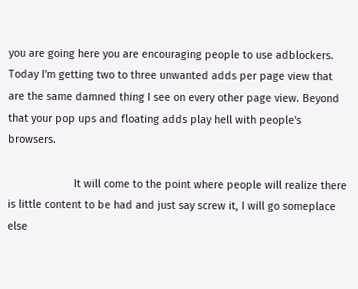you are going here you are encouraging people to use adblockers. Today I'm getting two to three unwanted adds per page view that are the same damned thing I see on every other page view. Beyond that your pop ups and floating adds play hell with people's browsers.

                      It will come to the point where people will realize there is little content to be had and just say screw it, I will go someplace else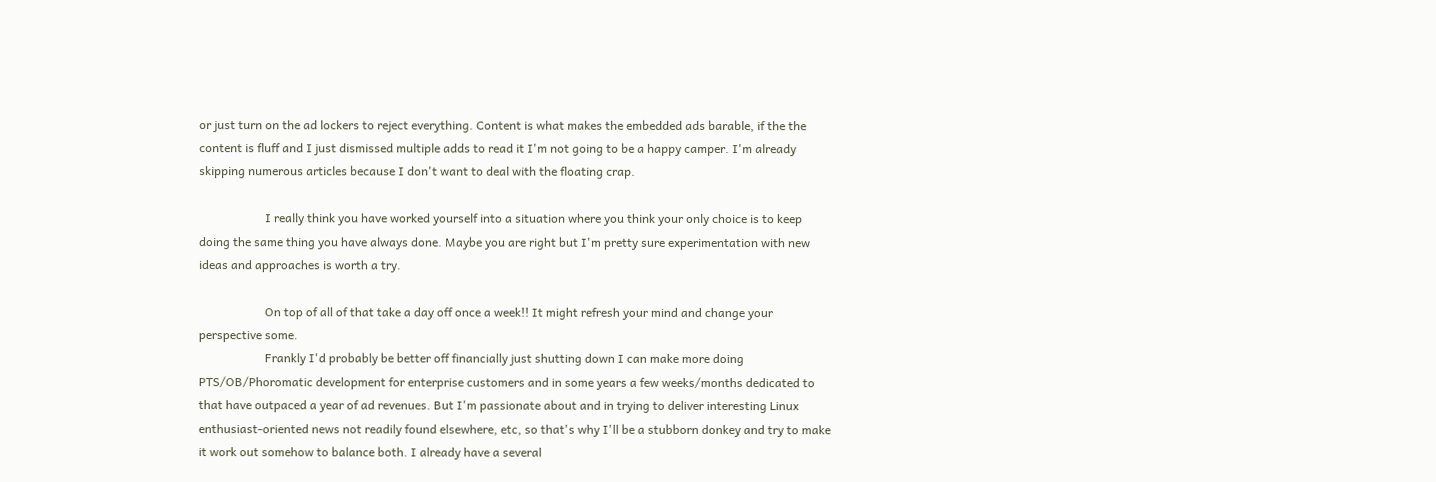or just turn on the ad lockers to reject everything. Content is what makes the embedded ads barable, if the the content is fluff and I just dismissed multiple adds to read it I'm not going to be a happy camper. I'm already skipping numerous articles because I don't want to deal with the floating crap.

                      I really think you have worked yourself into a situation where you think your only choice is to keep doing the same thing you have always done. Maybe you are right but I'm pretty sure experimentation with new ideas and approaches is worth a try.

                      On top of all of that take a day off once a week!! It might refresh your mind and change your perspective some.
                      Frankly I'd probably be better off financially just shutting down I can make more doing PTS/OB/Phoromatic development for enterprise customers and in some years a few weeks/months dedicated to that have outpaced a year of ad revenues. But I'm passionate about and in trying to deliver interesting Linux enthusiast-oriented news not readily found elsewhere, etc, so that's why I'll be a stubborn donkey and try to make it work out somehow to balance both. I already have a several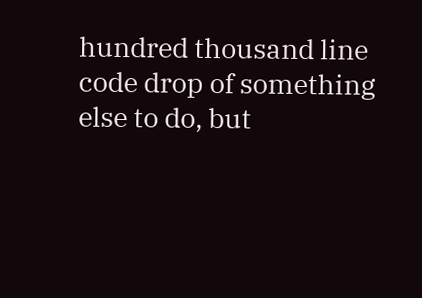hundred thousand line code drop of something else to do, but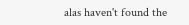alas haven't found the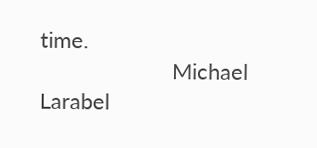time.
                      Michael Larabel